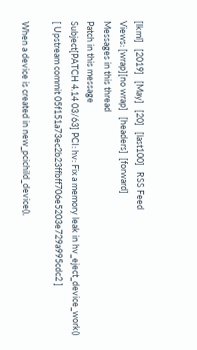[lkml]   [2019]   [May]   [20]   [last100]   RSS Feed
Views: [wrap][no wrap]   [headers]  [forward]
Messages in this thread
Patch in this message
Subject[PATCH 4.14 03/63] PCI: hv: Fix a memory leak in hv_eject_device_work()
[ Upstream commit 05f151a73ec2b23ffbff706e5203e729a995cdc2 ]

When a device is created in new_pcichild_device(),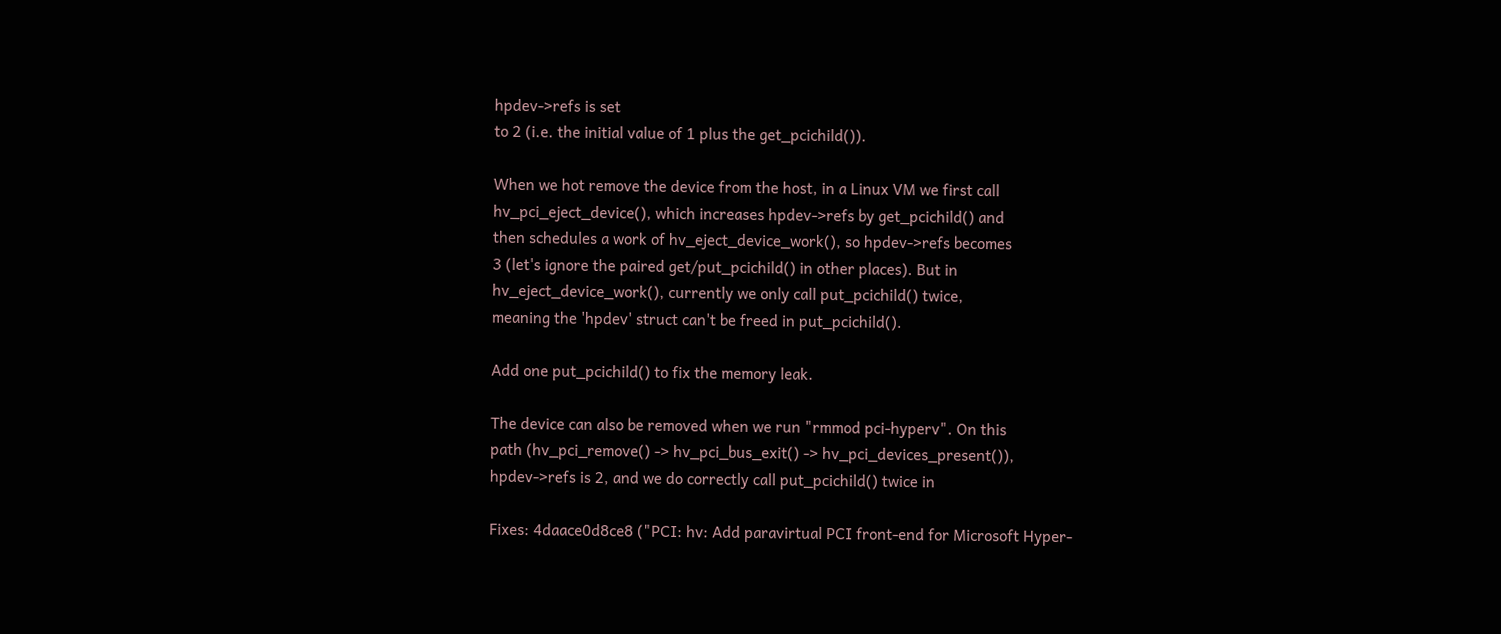hpdev->refs is set
to 2 (i.e. the initial value of 1 plus the get_pcichild()).

When we hot remove the device from the host, in a Linux VM we first call
hv_pci_eject_device(), which increases hpdev->refs by get_pcichild() and
then schedules a work of hv_eject_device_work(), so hpdev->refs becomes
3 (let's ignore the paired get/put_pcichild() in other places). But in
hv_eject_device_work(), currently we only call put_pcichild() twice,
meaning the 'hpdev' struct can't be freed in put_pcichild().

Add one put_pcichild() to fix the memory leak.

The device can also be removed when we run "rmmod pci-hyperv". On this
path (hv_pci_remove() -> hv_pci_bus_exit() -> hv_pci_devices_present()),
hpdev->refs is 2, and we do correctly call put_pcichild() twice in

Fixes: 4daace0d8ce8 ("PCI: hv: Add paravirtual PCI front-end for Microsoft Hyper-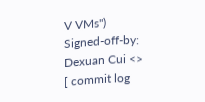V VMs")
Signed-off-by: Dexuan Cui <>
[ commit log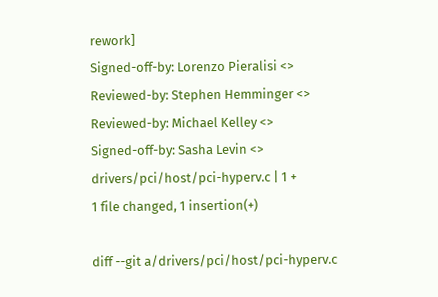rework]
Signed-off-by: Lorenzo Pieralisi <>
Reviewed-by: Stephen Hemminger <>
Reviewed-by: Michael Kelley <>
Signed-off-by: Sasha Levin <>
drivers/pci/host/pci-hyperv.c | 1 +
1 file changed, 1 insertion(+)

diff --git a/drivers/pci/host/pci-hyperv.c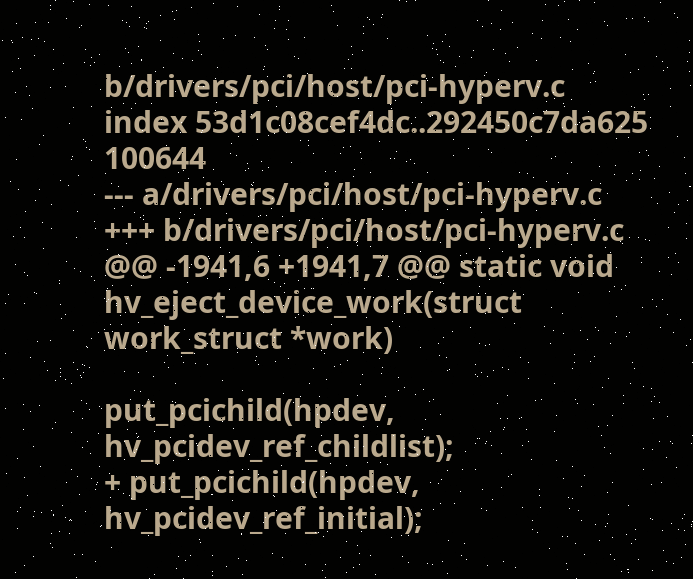b/drivers/pci/host/pci-hyperv.c
index 53d1c08cef4dc..292450c7da625 100644
--- a/drivers/pci/host/pci-hyperv.c
+++ b/drivers/pci/host/pci-hyperv.c
@@ -1941,6 +1941,7 @@ static void hv_eject_device_work(struct work_struct *work)

put_pcichild(hpdev, hv_pcidev_ref_childlist);
+ put_pcichild(hpdev, hv_pcidev_ref_initial);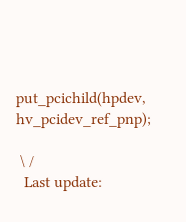put_pcichild(hpdev, hv_pcidev_ref_pnp);

 \ /
  Last update: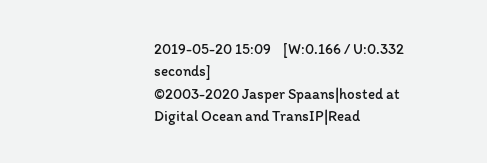2019-05-20 15:09    [W:0.166 / U:0.332 seconds]
©2003-2020 Jasper Spaans|hosted at Digital Ocean and TransIP|Read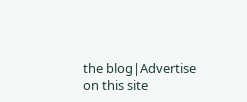the blog|Advertise on this site